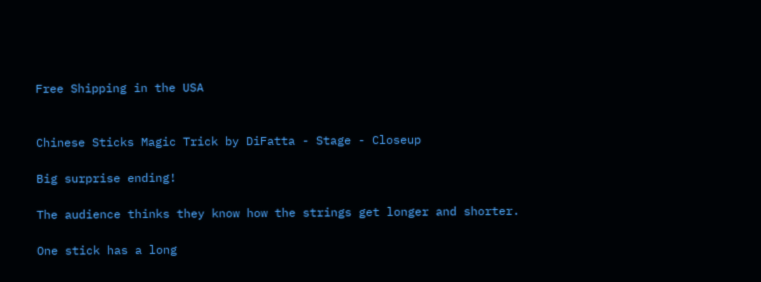Free Shipping in the USA


Chinese Sticks Magic Trick by DiFatta - Stage - Closeup

Big surprise ending!

The audience thinks they know how the strings get longer and shorter.

One stick has a long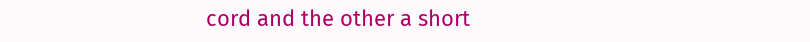cord and the other a short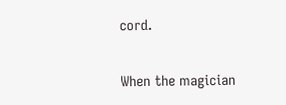cord.

When the magician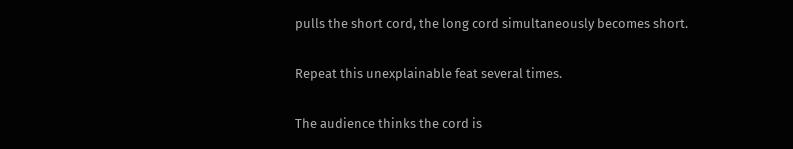pulls the short cord, the long cord simultaneously becomes short.

Repeat this unexplainable feat several times.

The audience thinks the cord is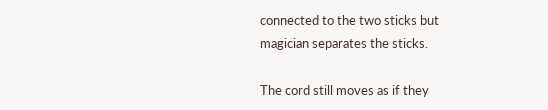connected to the two sticks but magician separates the sticks.

The cord still moves as if they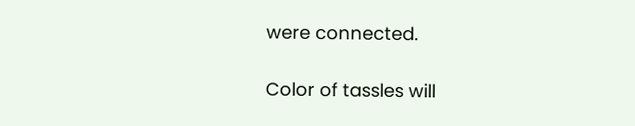were connected.

Color of tassles will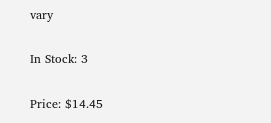vary

In Stock: 3

Price: $14.45